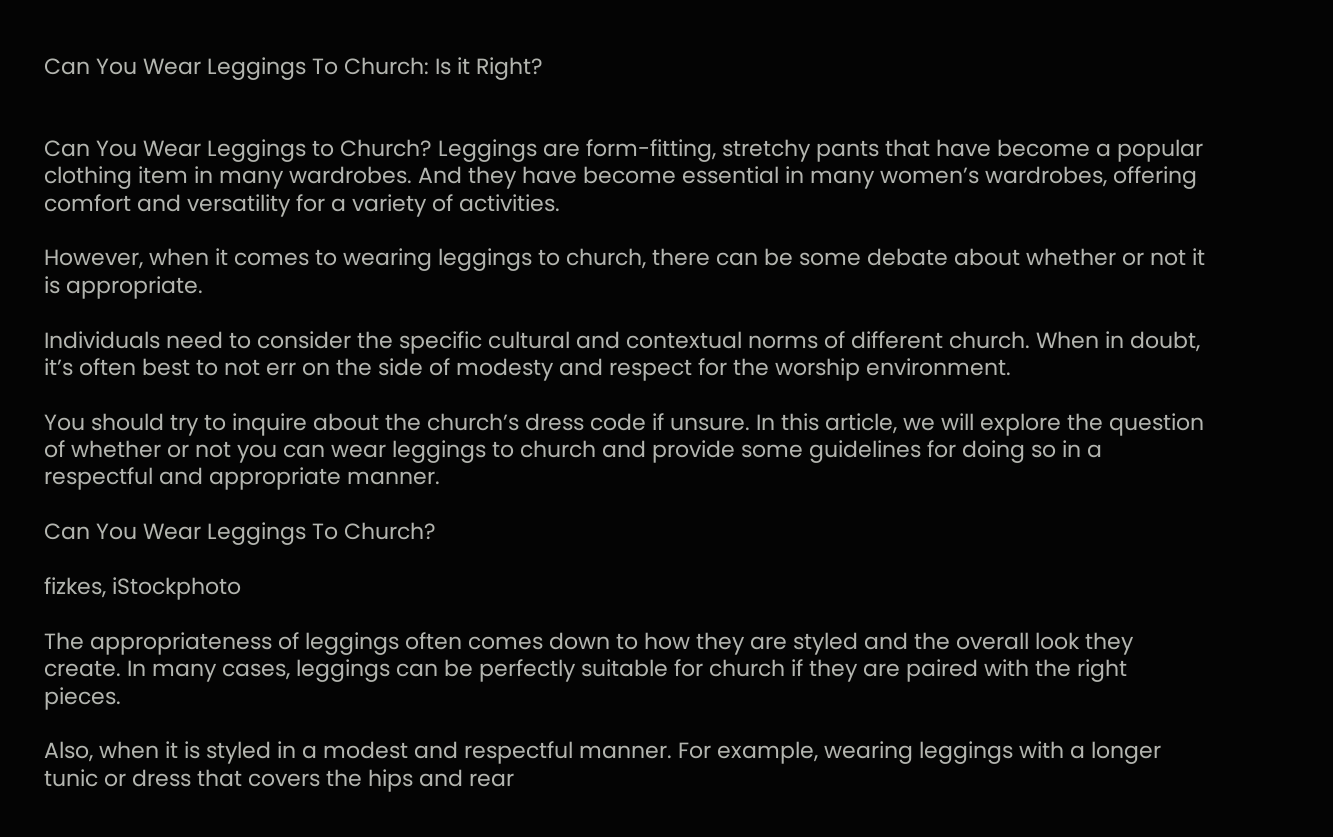Can You Wear Leggings To Church: Is it Right?


Can You Wear Leggings to Church? Leggings are form-fitting, stretchy pants that have become a popular clothing item in many wardrobes. And they have become essential in many women’s wardrobes, offering comfort and versatility for a variety of activities.

However, when it comes to wearing leggings to church, there can be some debate about whether or not it is appropriate.

Individuals need to consider the specific cultural and contextual norms of different church. When in doubt, it’s often best to not err on the side of modesty and respect for the worship environment.

You should try to inquire about the church’s dress code if unsure. In this article, we will explore the question of whether or not you can wear leggings to church and provide some guidelines for doing so in a respectful and appropriate manner.

Can You Wear Leggings To Church?

fizkes, iStockphoto

The appropriateness of leggings often comes down to how they are styled and the overall look they create. In many cases, leggings can be perfectly suitable for church if they are paired with the right pieces.

Also, when it is styled in a modest and respectful manner. For example, wearing leggings with a longer tunic or dress that covers the hips and rear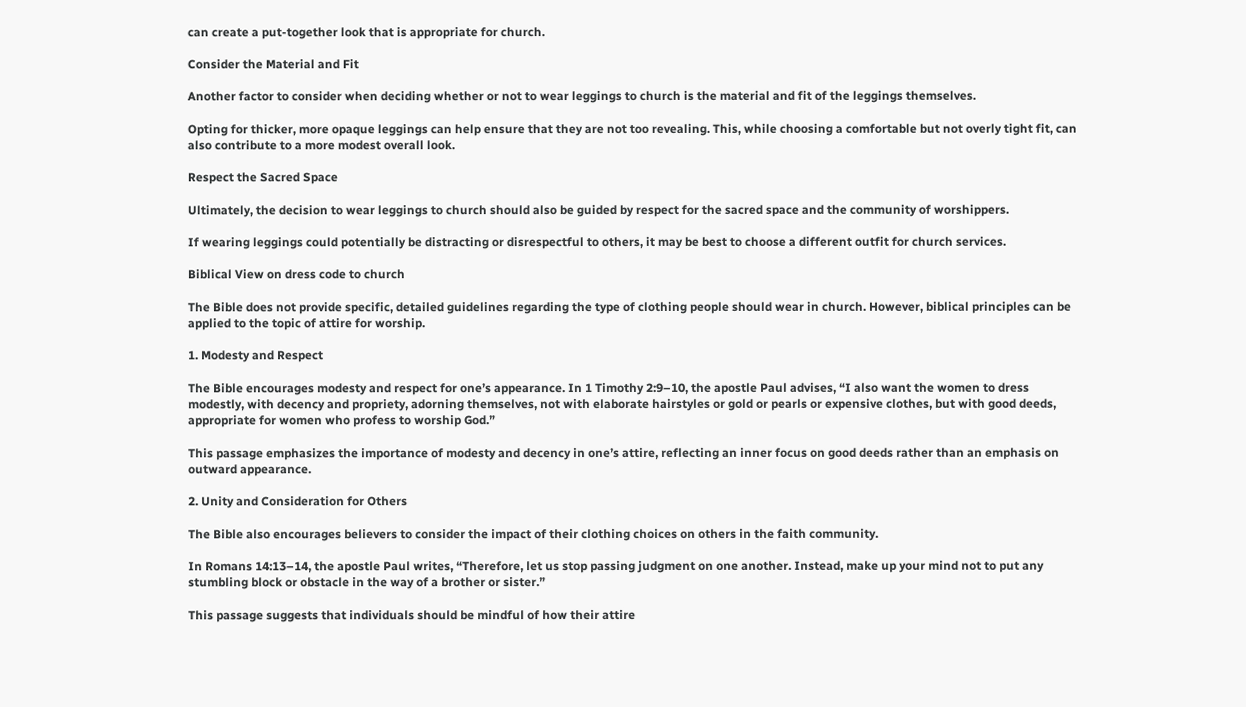can create a put-together look that is appropriate for church.

Consider the Material and Fit

Another factor to consider when deciding whether or not to wear leggings to church is the material and fit of the leggings themselves.

Opting for thicker, more opaque leggings can help ensure that they are not too revealing. This, while choosing a comfortable but not overly tight fit, can also contribute to a more modest overall look.

Respect the Sacred Space

Ultimately, the decision to wear leggings to church should also be guided by respect for the sacred space and the community of worshippers.

If wearing leggings could potentially be distracting or disrespectful to others, it may be best to choose a different outfit for church services.

Biblical View on dress code to church

The Bible does not provide specific, detailed guidelines regarding the type of clothing people should wear in church. However, biblical principles can be applied to the topic of attire for worship.

1. Modesty and Respect

The Bible encourages modesty and respect for one’s appearance. In 1 Timothy 2:9–10, the apostle Paul advises, “I also want the women to dress modestly, with decency and propriety, adorning themselves, not with elaborate hairstyles or gold or pearls or expensive clothes, but with good deeds, appropriate for women who profess to worship God.”

This passage emphasizes the importance of modesty and decency in one’s attire, reflecting an inner focus on good deeds rather than an emphasis on outward appearance.

2. Unity and Consideration for Others

The Bible also encourages believers to consider the impact of their clothing choices on others in the faith community.

In Romans 14:13–14, the apostle Paul writes, “Therefore, let us stop passing judgment on one another. Instead, make up your mind not to put any stumbling block or obstacle in the way of a brother or sister.”

This passage suggests that individuals should be mindful of how their attire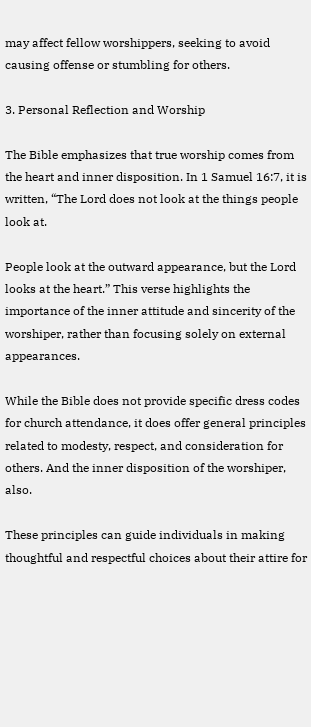may affect fellow worshippers, seeking to avoid causing offense or stumbling for others.

3. Personal Reflection and Worship

The Bible emphasizes that true worship comes from the heart and inner disposition. In 1 Samuel 16:7, it is written, “The Lord does not look at the things people look at.

People look at the outward appearance, but the Lord looks at the heart.” This verse highlights the importance of the inner attitude and sincerity of the worshiper, rather than focusing solely on external appearances.

While the Bible does not provide specific dress codes for church attendance, it does offer general principles related to modesty, respect, and consideration for others. And the inner disposition of the worshiper, also.

These principles can guide individuals in making thoughtful and respectful choices about their attire for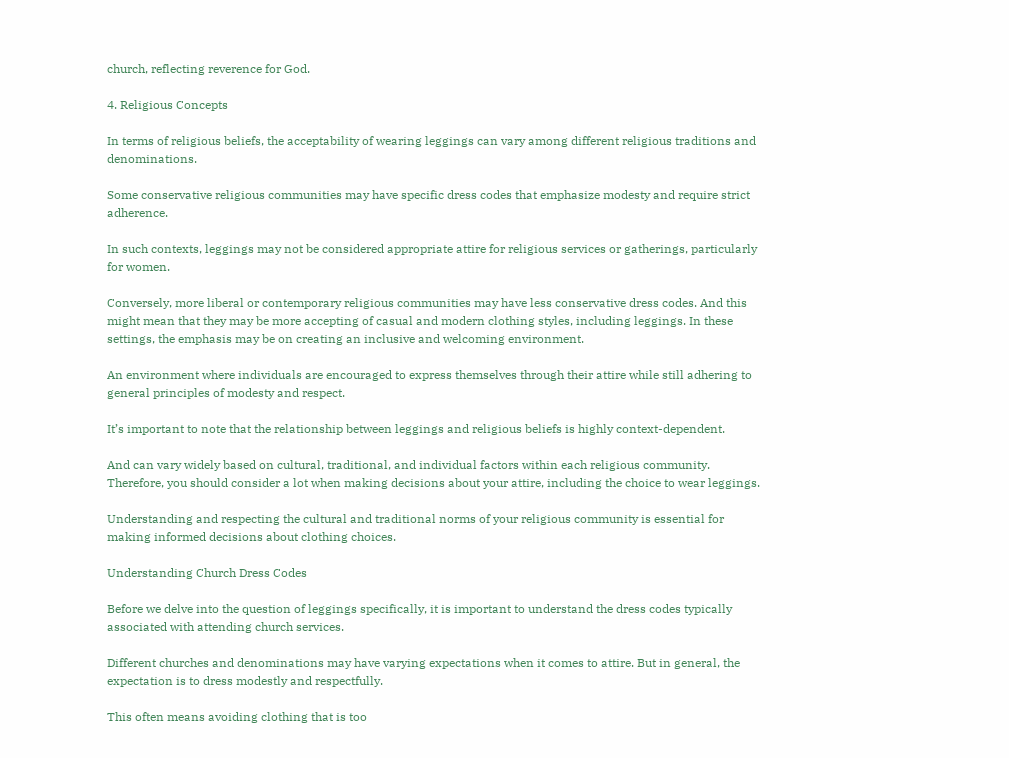church, reflecting reverence for God.

4. Religious Concepts

In terms of religious beliefs, the acceptability of wearing leggings can vary among different religious traditions and denominations.

Some conservative religious communities may have specific dress codes that emphasize modesty and require strict adherence.

In such contexts, leggings may not be considered appropriate attire for religious services or gatherings, particularly for women.

Conversely, more liberal or contemporary religious communities may have less conservative dress codes. And this might mean that they may be more accepting of casual and modern clothing styles, including leggings. In these settings, the emphasis may be on creating an inclusive and welcoming environment.

An environment where individuals are encouraged to express themselves through their attire while still adhering to general principles of modesty and respect.

It’s important to note that the relationship between leggings and religious beliefs is highly context-dependent.

And can vary widely based on cultural, traditional, and individual factors within each religious community. Therefore, you should consider a lot when making decisions about your attire, including the choice to wear leggings.

Understanding and respecting the cultural and traditional norms of your religious community is essential for making informed decisions about clothing choices.

Understanding Church Dress Codes

Before we delve into the question of leggings specifically, it is important to understand the dress codes typically associated with attending church services.

Different churches and denominations may have varying expectations when it comes to attire. But in general, the expectation is to dress modestly and respectfully.

This often means avoiding clothing that is too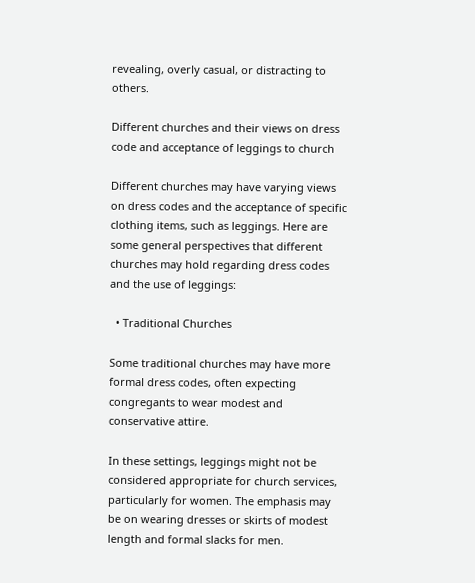revealing, overly casual, or distracting to others.

Different churches and their views on dress code and acceptance of leggings to church

Different churches may have varying views on dress codes and the acceptance of specific clothing items, such as leggings. Here are some general perspectives that different churches may hold regarding dress codes and the use of leggings:

  • Traditional Churches

Some traditional churches may have more formal dress codes, often expecting congregants to wear modest and conservative attire.

In these settings, leggings might not be considered appropriate for church services, particularly for women. The emphasis may be on wearing dresses or skirts of modest length and formal slacks for men.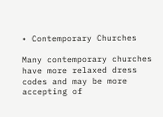• Contemporary Churches

Many contemporary churches have more relaxed dress codes and may be more accepting of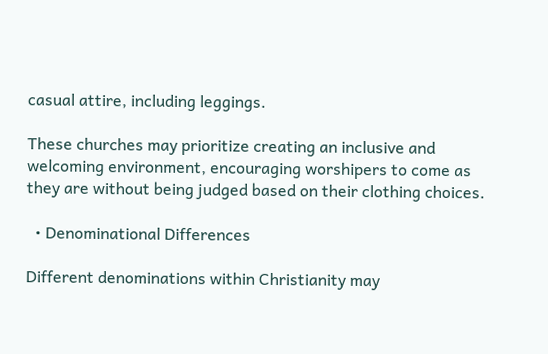casual attire, including leggings.

These churches may prioritize creating an inclusive and welcoming environment, encouraging worshipers to come as they are without being judged based on their clothing choices.

  • Denominational Differences

Different denominations within Christianity may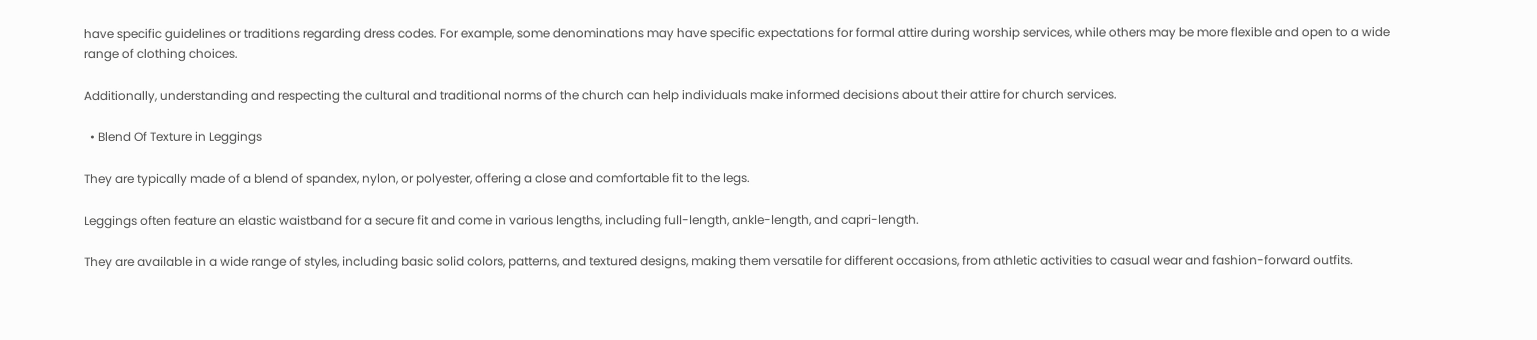have specific guidelines or traditions regarding dress codes. For example, some denominations may have specific expectations for formal attire during worship services, while others may be more flexible and open to a wide range of clothing choices.

Additionally, understanding and respecting the cultural and traditional norms of the church can help individuals make informed decisions about their attire for church services.

  • Blend Of Texture in Leggings

They are typically made of a blend of spandex, nylon, or polyester, offering a close and comfortable fit to the legs.

Leggings often feature an elastic waistband for a secure fit and come in various lengths, including full-length, ankle-length, and capri-length.

They are available in a wide range of styles, including basic solid colors, patterns, and textured designs, making them versatile for different occasions, from athletic activities to casual wear and fashion-forward outfits.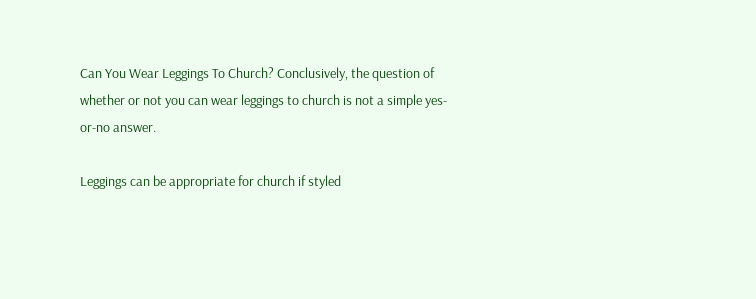Can You Wear Leggings To Church? Conclusively, the question of whether or not you can wear leggings to church is not a simple yes-or-no answer.

Leggings can be appropriate for church if styled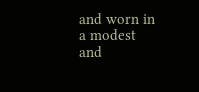and worn in a modest and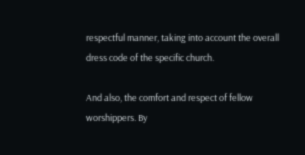respectful manner, taking into account the overall dress code of the specific church.

And also, the comfort and respect of fellow worshippers. By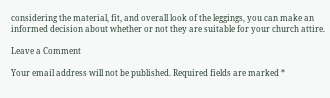considering the material, fit, and overall look of the leggings, you can make an informed decision about whether or not they are suitable for your church attire.

Leave a Comment

Your email address will not be published. Required fields are marked *